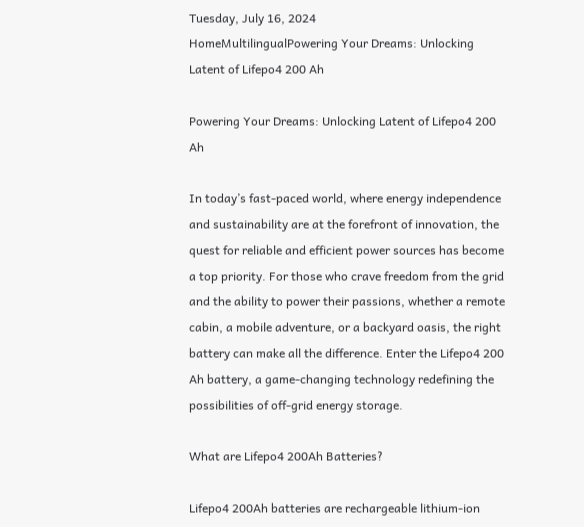Tuesday, July 16, 2024
HomeMultilingualPowering Your Dreams: Unlocking Latent of Lifepo4 200 Ah

Powering Your Dreams: Unlocking Latent of Lifepo4 200 Ah

In today’s fast-paced world, where energy independence and sustainability are at the forefront of innovation, the quest for reliable and efficient power sources has become a top priority. For those who crave freedom from the grid and the ability to power their passions, whether a remote cabin, a mobile adventure, or a backyard oasis, the right battery can make all the difference. Enter the Lifepo4 200 Ah battery, a game-changing technology redefining the possibilities of off-grid energy storage.

What are Lifepo4 200Ah Batteries?

Lifepo4 200Ah batteries are rechargeable lithium-ion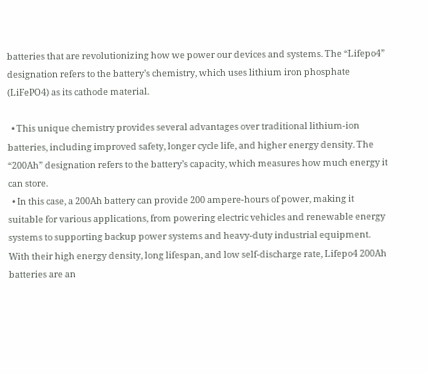batteries that are revolutionizing how we power our devices and systems. The “Lifepo4” designation refers to the battery’s chemistry, which uses lithium iron phosphate (LiFePO4) as its cathode material.

  • This unique chemistry provides several advantages over traditional lithium-ion batteries, including improved safety, longer cycle life, and higher energy density. The “200Ah” designation refers to the battery’s capacity, which measures how much energy it can store.
  • In this case, a 200Ah battery can provide 200 ampere-hours of power, making it suitable for various applications, from powering electric vehicles and renewable energy systems to supporting backup power systems and heavy-duty industrial equipment. With their high energy density, long lifespan, and low self-discharge rate, Lifepo4 200Ah batteries are an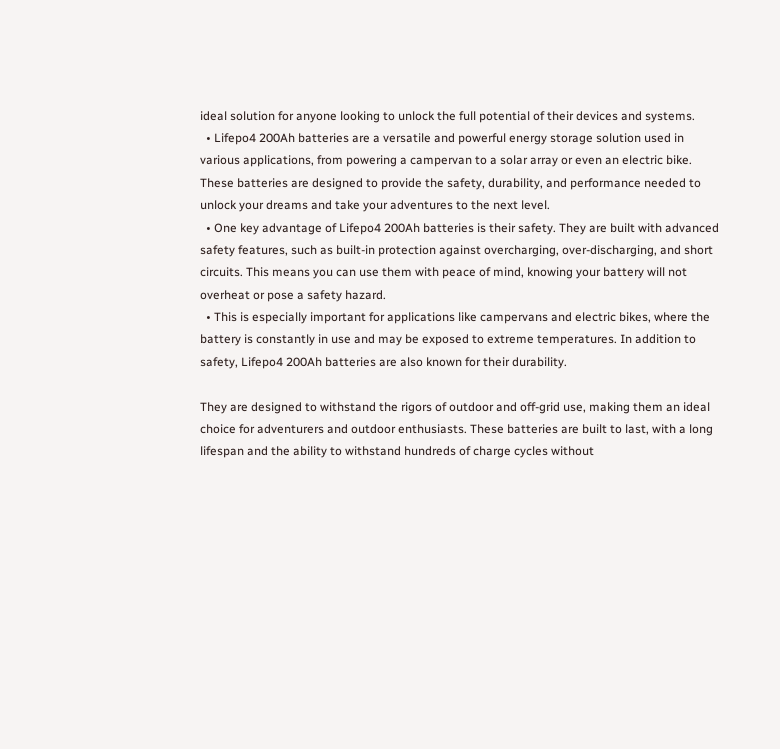ideal solution for anyone looking to unlock the full potential of their devices and systems.
  • Lifepo4 200Ah batteries are a versatile and powerful energy storage solution used in various applications, from powering a campervan to a solar array or even an electric bike. These batteries are designed to provide the safety, durability, and performance needed to unlock your dreams and take your adventures to the next level.
  • One key advantage of Lifepo4 200Ah batteries is their safety. They are built with advanced safety features, such as built-in protection against overcharging, over-discharging, and short circuits. This means you can use them with peace of mind, knowing your battery will not overheat or pose a safety hazard.
  • This is especially important for applications like campervans and electric bikes, where the battery is constantly in use and may be exposed to extreme temperatures. In addition to safety, Lifepo4 200Ah batteries are also known for their durability.

They are designed to withstand the rigors of outdoor and off-grid use, making them an ideal choice for adventurers and outdoor enthusiasts. These batteries are built to last, with a long lifespan and the ability to withstand hundreds of charge cycles without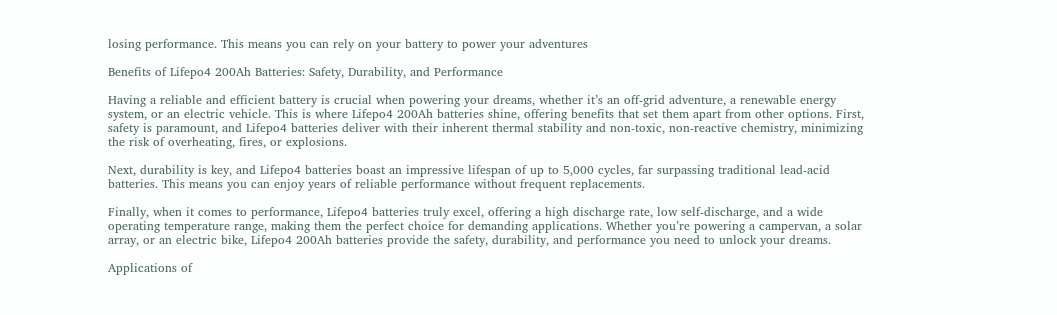losing performance. This means you can rely on your battery to power your adventures

Benefits of Lifepo4 200Ah Batteries: Safety, Durability, and Performance

Having a reliable and efficient battery is crucial when powering your dreams, whether it’s an off-grid adventure, a renewable energy system, or an electric vehicle. This is where Lifepo4 200Ah batteries shine, offering benefits that set them apart from other options. First, safety is paramount, and Lifepo4 batteries deliver with their inherent thermal stability and non-toxic, non-reactive chemistry, minimizing the risk of overheating, fires, or explosions.

Next, durability is key, and Lifepo4 batteries boast an impressive lifespan of up to 5,000 cycles, far surpassing traditional lead-acid batteries. This means you can enjoy years of reliable performance without frequent replacements.

Finally, when it comes to performance, Lifepo4 batteries truly excel, offering a high discharge rate, low self-discharge, and a wide operating temperature range, making them the perfect choice for demanding applications. Whether you’re powering a campervan, a solar array, or an electric bike, Lifepo4 200Ah batteries provide the safety, durability, and performance you need to unlock your dreams.

Applications of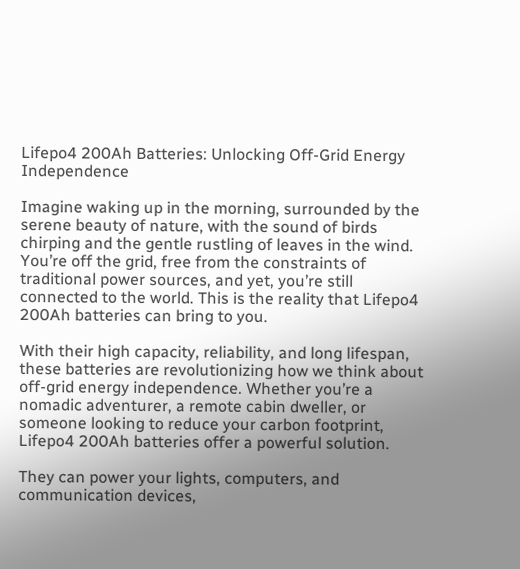Lifepo4 200Ah Batteries: Unlocking Off-Grid Energy Independence

Imagine waking up in the morning, surrounded by the serene beauty of nature, with the sound of birds chirping and the gentle rustling of leaves in the wind. You’re off the grid, free from the constraints of traditional power sources, and yet, you’re still connected to the world. This is the reality that Lifepo4 200Ah batteries can bring to you.

With their high capacity, reliability, and long lifespan, these batteries are revolutionizing how we think about off-grid energy independence. Whether you’re a nomadic adventurer, a remote cabin dweller, or someone looking to reduce your carbon footprint, Lifepo4 200Ah batteries offer a powerful solution.

They can power your lights, computers, and communication devices,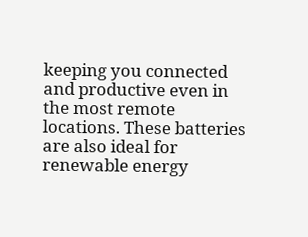keeping you connected and productive even in the most remote locations. These batteries are also ideal for renewable energy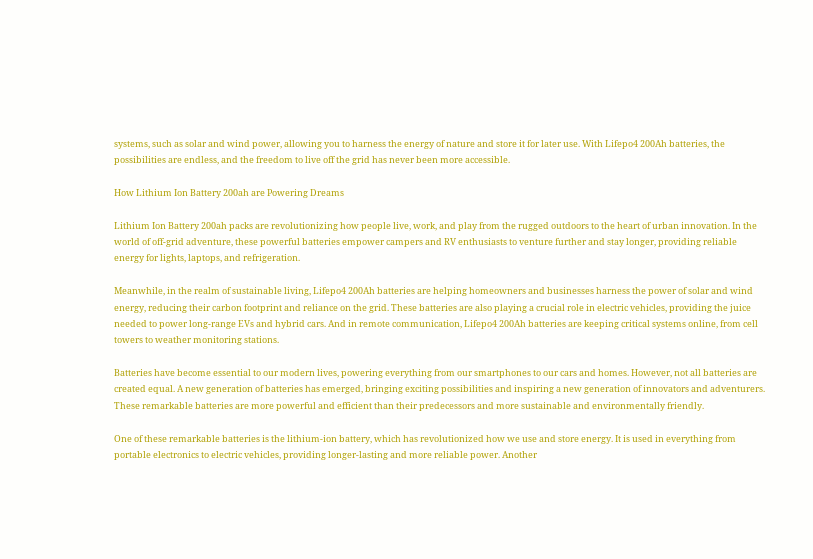systems, such as solar and wind power, allowing you to harness the energy of nature and store it for later use. With Lifepo4 200Ah batteries, the possibilities are endless, and the freedom to live off the grid has never been more accessible.

How Lithium Ion Battery 200ah are Powering Dreams

Lithium Ion Battery 200ah packs are revolutionizing how people live, work, and play from the rugged outdoors to the heart of urban innovation. In the world of off-grid adventure, these powerful batteries empower campers and RV enthusiasts to venture further and stay longer, providing reliable energy for lights, laptops, and refrigeration.

Meanwhile, in the realm of sustainable living, Lifepo4 200Ah batteries are helping homeowners and businesses harness the power of solar and wind energy, reducing their carbon footprint and reliance on the grid. These batteries are also playing a crucial role in electric vehicles, providing the juice needed to power long-range EVs and hybrid cars. And in remote communication, Lifepo4 200Ah batteries are keeping critical systems online, from cell towers to weather monitoring stations.

Batteries have become essential to our modern lives, powering everything from our smartphones to our cars and homes. However, not all batteries are created equal. A new generation of batteries has emerged, bringing exciting possibilities and inspiring a new generation of innovators and adventurers. These remarkable batteries are more powerful and efficient than their predecessors and more sustainable and environmentally friendly.

One of these remarkable batteries is the lithium-ion battery, which has revolutionized how we use and store energy. It is used in everything from portable electronics to electric vehicles, providing longer-lasting and more reliable power. Another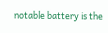notable battery is the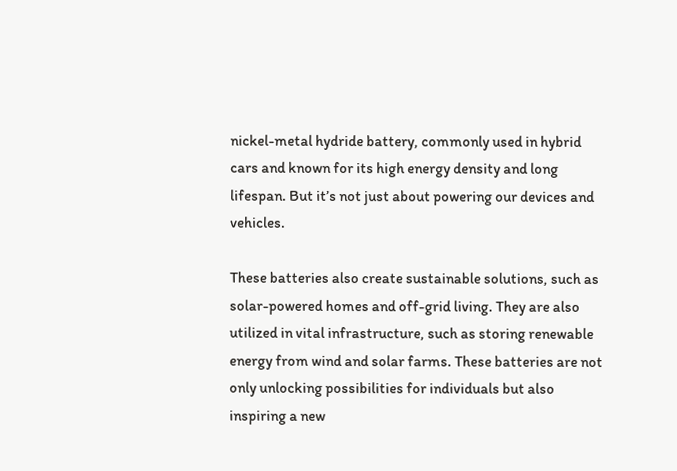nickel-metal hydride battery, commonly used in hybrid cars and known for its high energy density and long lifespan. But it’s not just about powering our devices and vehicles.

These batteries also create sustainable solutions, such as solar-powered homes and off-grid living. They are also utilized in vital infrastructure, such as storing renewable energy from wind and solar farms. These batteries are not only unlocking possibilities for individuals but also inspiring a new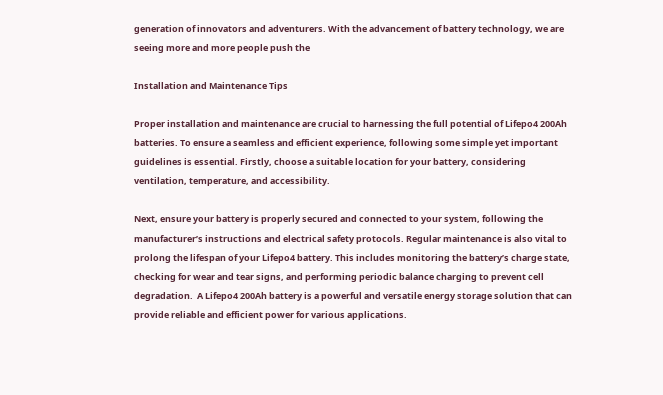generation of innovators and adventurers. With the advancement of battery technology, we are seeing more and more people push the

Installation and Maintenance Tips

Proper installation and maintenance are crucial to harnessing the full potential of Lifepo4 200Ah batteries. To ensure a seamless and efficient experience, following some simple yet important guidelines is essential. Firstly, choose a suitable location for your battery, considering ventilation, temperature, and accessibility.

Next, ensure your battery is properly secured and connected to your system, following the manufacturer’s instructions and electrical safety protocols. Regular maintenance is also vital to prolong the lifespan of your Lifepo4 battery. This includes monitoring the battery’s charge state, checking for wear and tear signs, and performing periodic balance charging to prevent cell degradation.  A Lifepo4 200Ah battery is a powerful and versatile energy storage solution that can provide reliable and efficient power for various applications.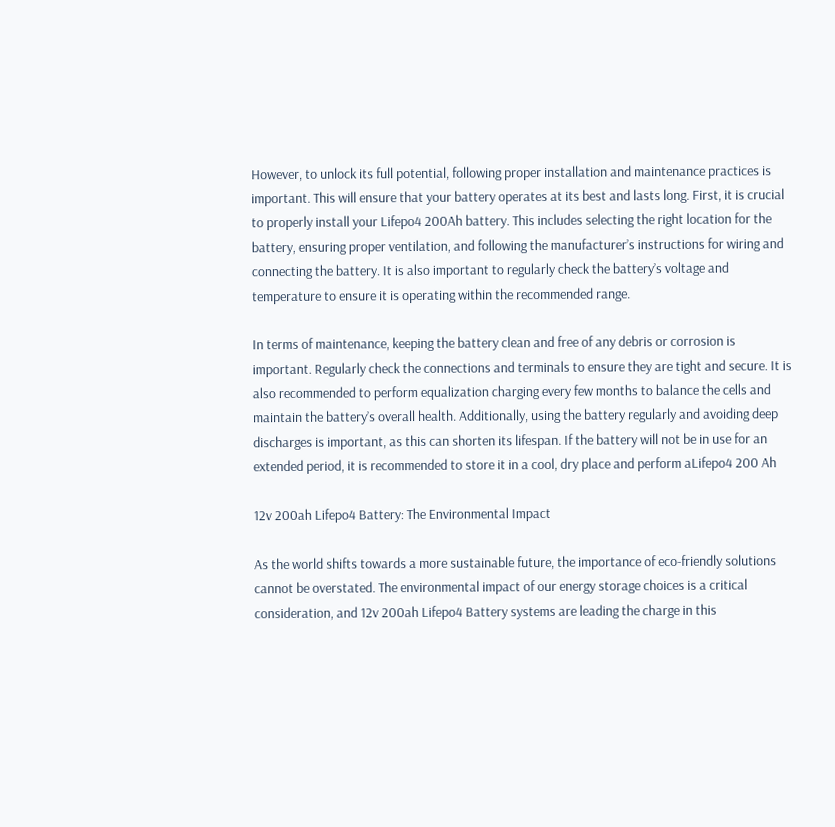However, to unlock its full potential, following proper installation and maintenance practices is important. This will ensure that your battery operates at its best and lasts long. First, it is crucial to properly install your Lifepo4 200Ah battery. This includes selecting the right location for the battery, ensuring proper ventilation, and following the manufacturer’s instructions for wiring and connecting the battery. It is also important to regularly check the battery’s voltage and temperature to ensure it is operating within the recommended range.

In terms of maintenance, keeping the battery clean and free of any debris or corrosion is important. Regularly check the connections and terminals to ensure they are tight and secure. It is also recommended to perform equalization charging every few months to balance the cells and maintain the battery’s overall health. Additionally, using the battery regularly and avoiding deep discharges is important, as this can shorten its lifespan. If the battery will not be in use for an extended period, it is recommended to store it in a cool, dry place and perform aLifepo4 200 Ah

12v 200ah Lifepo4 Battery: The Environmental Impact

As the world shifts towards a more sustainable future, the importance of eco-friendly solutions cannot be overstated. The environmental impact of our energy storage choices is a critical consideration, and 12v 200ah Lifepo4 Battery systems are leading the charge in this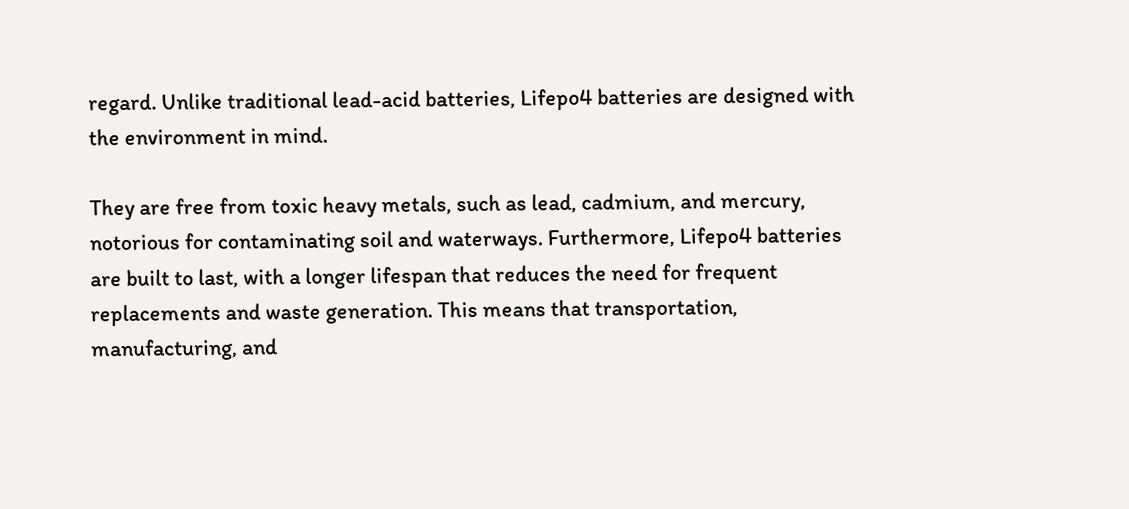regard. Unlike traditional lead-acid batteries, Lifepo4 batteries are designed with the environment in mind.

They are free from toxic heavy metals, such as lead, cadmium, and mercury, notorious for contaminating soil and waterways. Furthermore, Lifepo4 batteries are built to last, with a longer lifespan that reduces the need for frequent replacements and waste generation. This means that transportation, manufacturing, and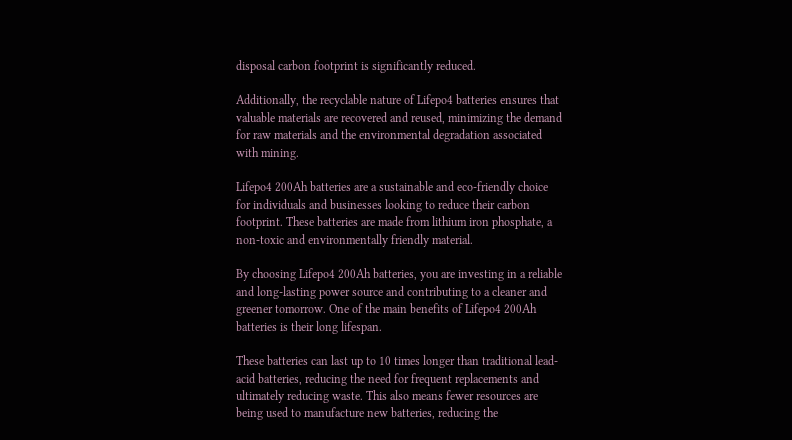disposal carbon footprint is significantly reduced.

Additionally, the recyclable nature of Lifepo4 batteries ensures that valuable materials are recovered and reused, minimizing the demand for raw materials and the environmental degradation associated with mining.

Lifepo4 200Ah batteries are a sustainable and eco-friendly choice for individuals and businesses looking to reduce their carbon footprint. These batteries are made from lithium iron phosphate, a non-toxic and environmentally friendly material.

By choosing Lifepo4 200Ah batteries, you are investing in a reliable and long-lasting power source and contributing to a cleaner and greener tomorrow. One of the main benefits of Lifepo4 200Ah batteries is their long lifespan.

These batteries can last up to 10 times longer than traditional lead-acid batteries, reducing the need for frequent replacements and ultimately reducing waste. This also means fewer resources are being used to manufacture new batteries, reducing the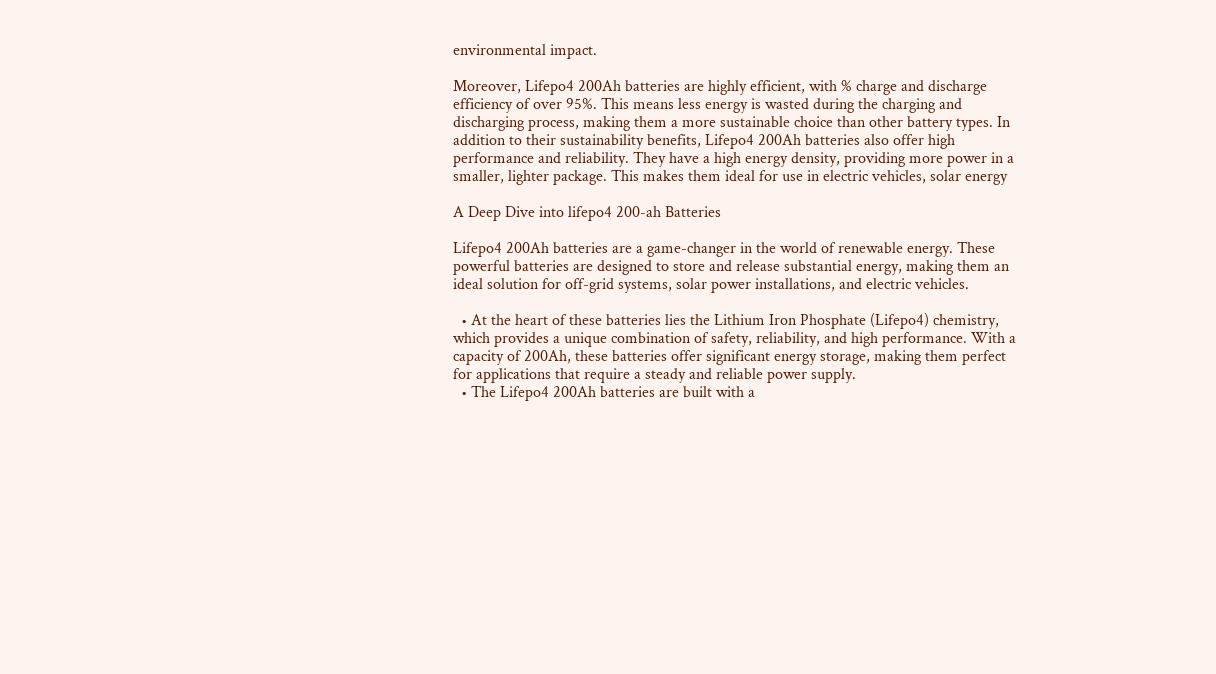environmental impact.

Moreover, Lifepo4 200Ah batteries are highly efficient, with % charge and discharge efficiency of over 95%. This means less energy is wasted during the charging and discharging process, making them a more sustainable choice than other battery types. In addition to their sustainability benefits, Lifepo4 200Ah batteries also offer high performance and reliability. They have a high energy density, providing more power in a smaller, lighter package. This makes them ideal for use in electric vehicles, solar energy

A Deep Dive into lifepo4 200-ah Batteries

Lifepo4 200Ah batteries are a game-changer in the world of renewable energy. These powerful batteries are designed to store and release substantial energy, making them an ideal solution for off-grid systems, solar power installations, and electric vehicles.

  • At the heart of these batteries lies the Lithium Iron Phosphate (Lifepo4) chemistry, which provides a unique combination of safety, reliability, and high performance. With a capacity of 200Ah, these batteries offer significant energy storage, making them perfect for applications that require a steady and reliable power supply.
  • The Lifepo4 200Ah batteries are built with a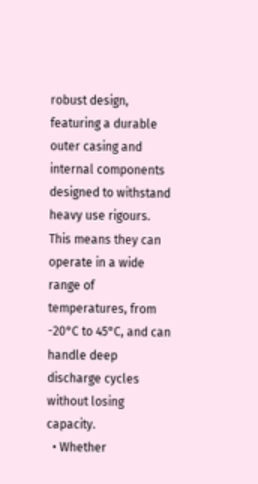robust design, featuring a durable outer casing and internal components designed to withstand heavy use rigours. This means they can operate in a wide range of temperatures, from -20°C to 45°C, and can handle deep discharge cycles without losing capacity.
  • Whether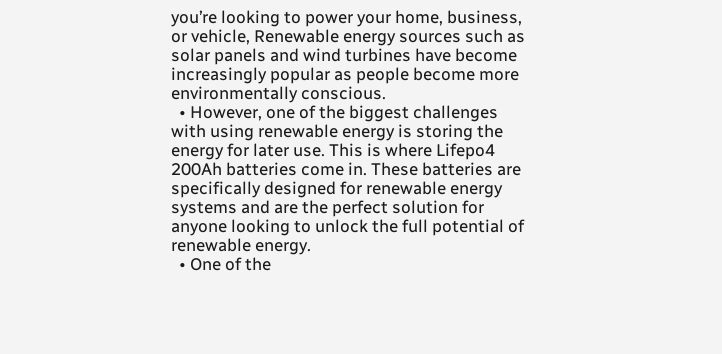you’re looking to power your home, business, or vehicle, Renewable energy sources such as solar panels and wind turbines have become increasingly popular as people become more environmentally conscious.
  • However, one of the biggest challenges with using renewable energy is storing the energy for later use. This is where Lifepo4 200Ah batteries come in. These batteries are specifically designed for renewable energy systems and are the perfect solution for anyone looking to unlock the full potential of renewable energy.
  • One of the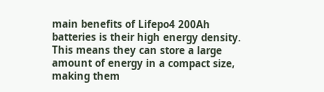main benefits of Lifepo4 200Ah batteries is their high energy density. This means they can store a large amount of energy in a compact size, making them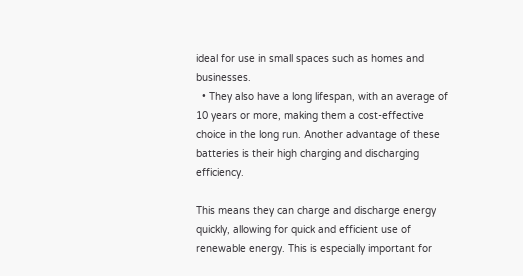ideal for use in small spaces such as homes and businesses.
  • They also have a long lifespan, with an average of 10 years or more, making them a cost-effective choice in the long run. Another advantage of these batteries is their high charging and discharging efficiency.

This means they can charge and discharge energy quickly, allowing for quick and efficient use of renewable energy. This is especially important for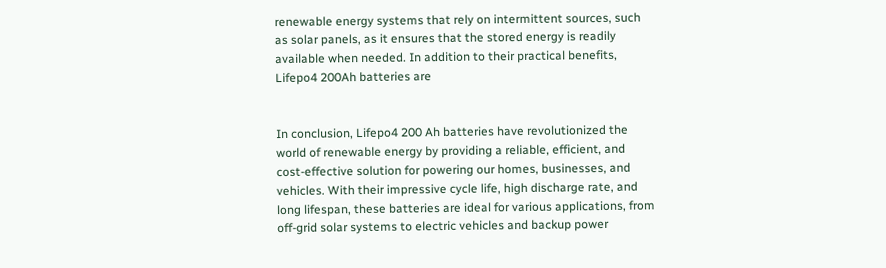renewable energy systems that rely on intermittent sources, such as solar panels, as it ensures that the stored energy is readily available when needed. In addition to their practical benefits, Lifepo4 200Ah batteries are


In conclusion, Lifepo4 200 Ah batteries have revolutionized the world of renewable energy by providing a reliable, efficient, and cost-effective solution for powering our homes, businesses, and vehicles. With their impressive cycle life, high discharge rate, and long lifespan, these batteries are ideal for various applications, from off-grid solar systems to electric vehicles and backup power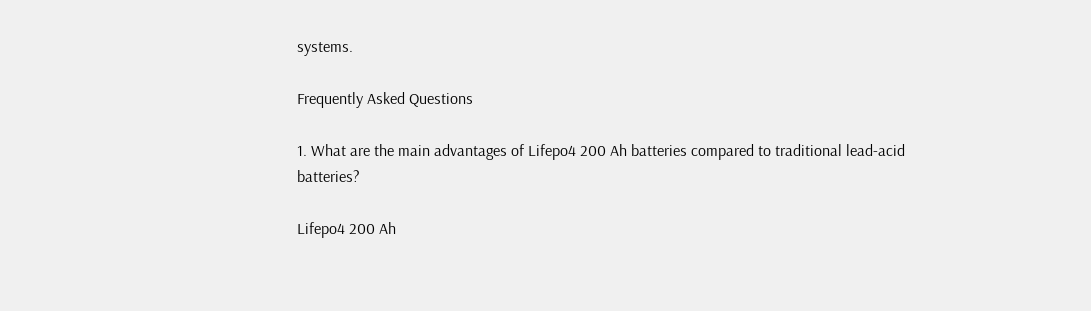systems.

Frequently Asked Questions

1. What are the main advantages of Lifepo4 200 Ah batteries compared to traditional lead-acid batteries?

Lifepo4 200 Ah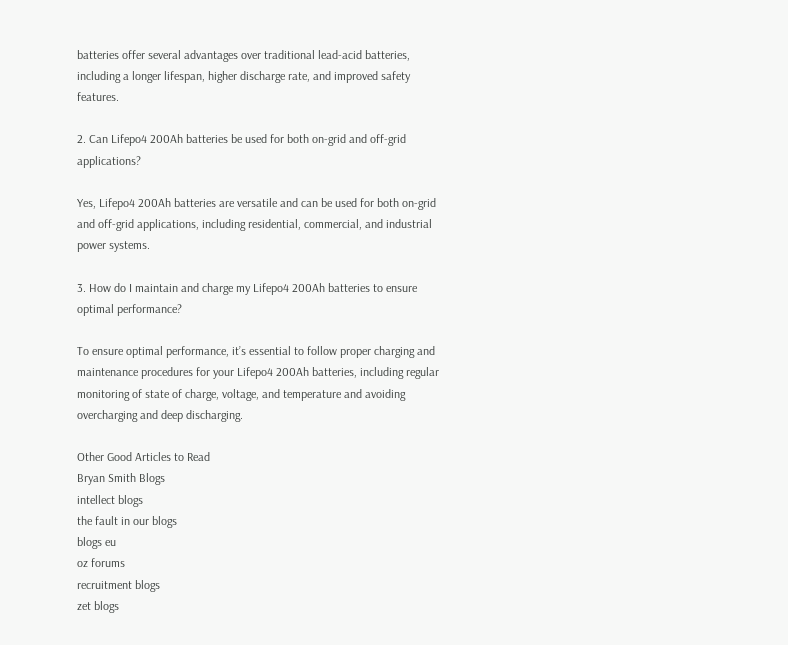batteries offer several advantages over traditional lead-acid batteries, including a longer lifespan, higher discharge rate, and improved safety features.

2. Can Lifepo4 200Ah batteries be used for both on-grid and off-grid applications?

Yes, Lifepo4 200Ah batteries are versatile and can be used for both on-grid and off-grid applications, including residential, commercial, and industrial power systems.

3. How do I maintain and charge my Lifepo4 200Ah batteries to ensure optimal performance?

To ensure optimal performance, it’s essential to follow proper charging and maintenance procedures for your Lifepo4 200Ah batteries, including regular monitoring of state of charge, voltage, and temperature and avoiding overcharging and deep discharging.

Other Good Articles to Read
Bryan Smith Blogs
intellect blogs
the fault in our blogs
blogs eu
oz forums
recruitment blogs
zet blogs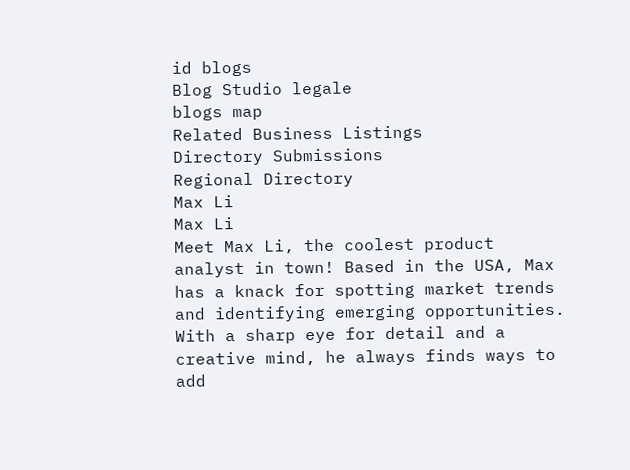id blogs
Blog Studio legale
blogs map
Related Business Listings
Directory Submissions
Regional Directory
Max Li
Max Li
Meet Max Li, the coolest product analyst in town! Based in the USA, Max has a knack for spotting market trends and identifying emerging opportunities. With a sharp eye for detail and a creative mind, he always finds ways to add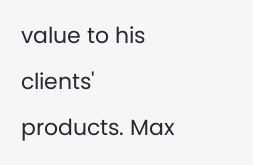value to his clients' products. Max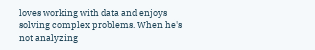loves working with data and enjoys solving complex problems. When he's not analyzing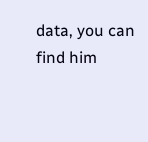data, you can find him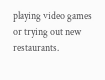playing video games or trying out new restaurants.